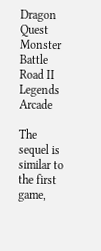Dragon Quest Monster Battle Road II Legends Arcade

The sequel is similar to the first game,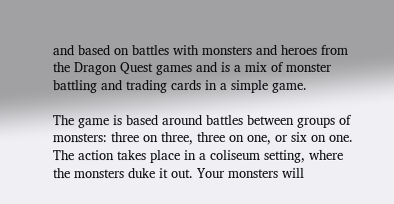and based on battles with monsters and heroes from the Dragon Quest games and is a mix of monster battling and trading cards in a simple game.

The game is based around battles between groups of monsters: three on three, three on one, or six on one. The action takes place in a coliseum setting, where the monsters duke it out. Your monsters will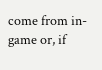come from in-game or, if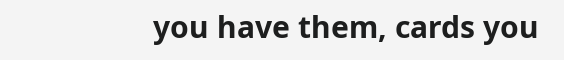you have them, cards you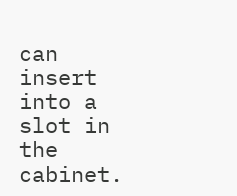can insert into a slot in the cabinet.